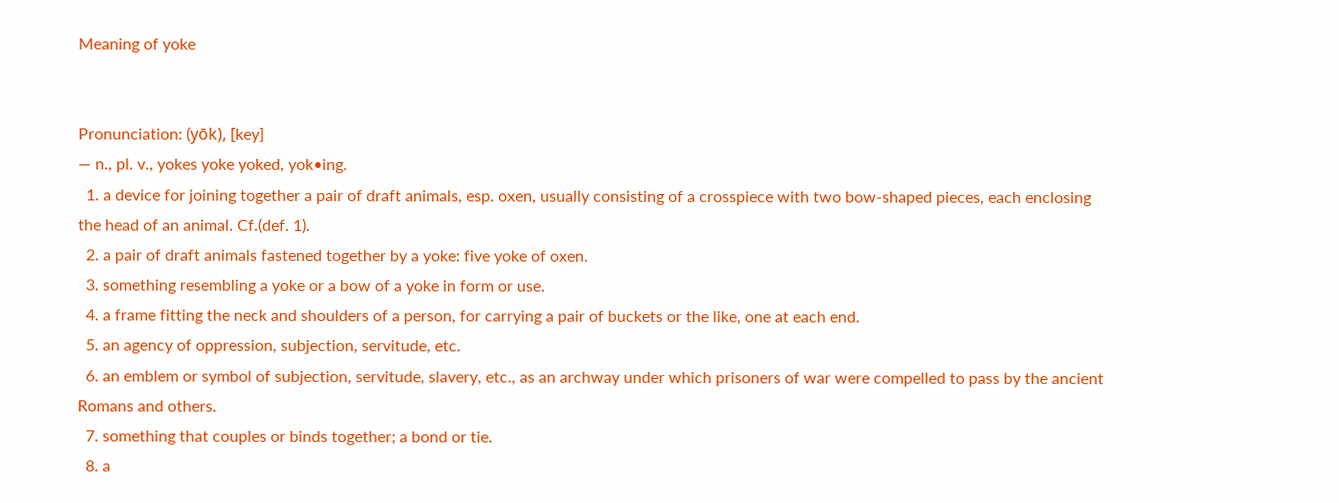Meaning of yoke


Pronunciation: (yōk), [key]
— n., pl. v., yokes yoke yoked, yok•ing.
  1. a device for joining together a pair of draft animals, esp. oxen, usually consisting of a crosspiece with two bow-shaped pieces, each enclosing the head of an animal. Cf.(def. 1).
  2. a pair of draft animals fastened together by a yoke: five yoke of oxen.
  3. something resembling a yoke or a bow of a yoke in form or use.
  4. a frame fitting the neck and shoulders of a person, for carrying a pair of buckets or the like, one at each end.
  5. an agency of oppression, subjection, servitude, etc.
  6. an emblem or symbol of subjection, servitude, slavery, etc., as an archway under which prisoners of war were compelled to pass by the ancient Romans and others.
  7. something that couples or binds together; a bond or tie.
  8. a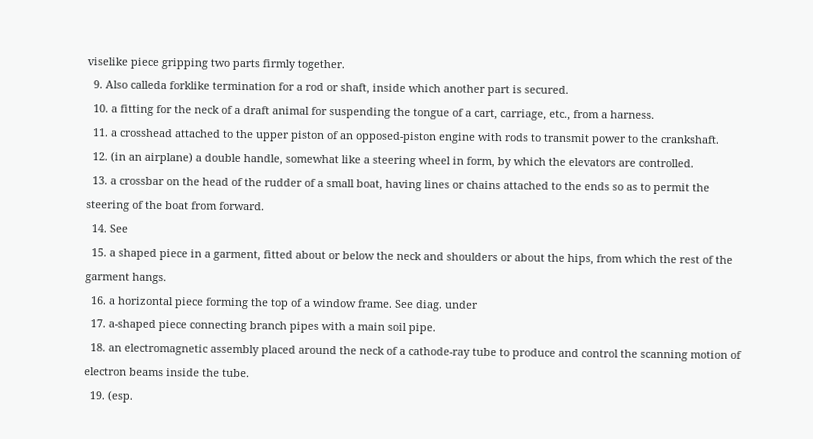viselike piece gripping two parts firmly together.
  9. Also calleda forklike termination for a rod or shaft, inside which another part is secured.
  10. a fitting for the neck of a draft animal for suspending the tongue of a cart, carriage, etc., from a harness.
  11. a crosshead attached to the upper piston of an opposed-piston engine with rods to transmit power to the crankshaft.
  12. (in an airplane) a double handle, somewhat like a steering wheel in form, by which the elevators are controlled.
  13. a crossbar on the head of the rudder of a small boat, having lines or chains attached to the ends so as to permit the steering of the boat from forward.
  14. See
  15. a shaped piece in a garment, fitted about or below the neck and shoulders or about the hips, from which the rest of the garment hangs.
  16. a horizontal piece forming the top of a window frame. See diag. under
  17. a-shaped piece connecting branch pipes with a main soil pipe.
  18. an electromagnetic assembly placed around the neck of a cathode-ray tube to produce and control the scanning motion of electron beams inside the tube.
  19. (esp.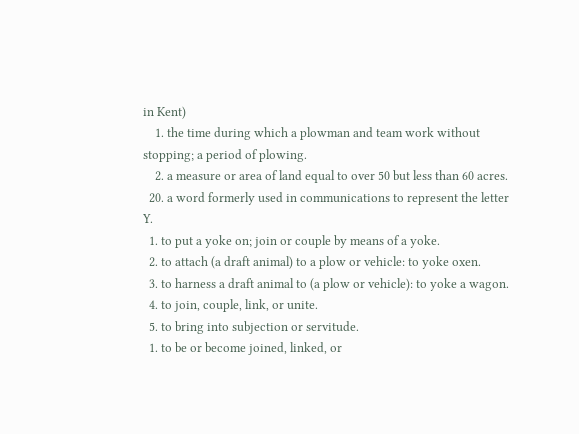in Kent)
    1. the time during which a plowman and team work without stopping; a period of plowing.
    2. a measure or area of land equal to over 50 but less than 60 acres.
  20. a word formerly used in communications to represent the letter Y.
  1. to put a yoke on; join or couple by means of a yoke.
  2. to attach (a draft animal) to a plow or vehicle: to yoke oxen.
  3. to harness a draft animal to (a plow or vehicle): to yoke a wagon.
  4. to join, couple, link, or unite.
  5. to bring into subjection or servitude.
  1. to be or become joined, linked, or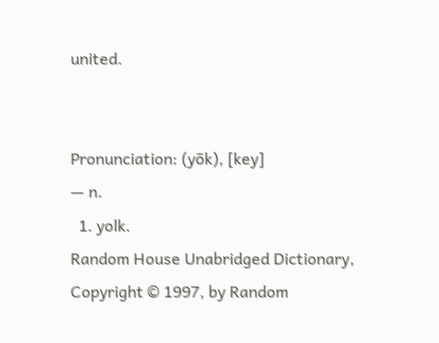united.


Pronunciation: (yōk), [key]
— n.
  1. yolk.
Random House Unabridged Dictionary, Copyright © 1997, by Random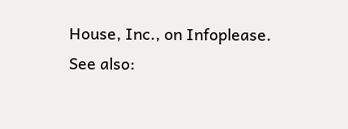House, Inc., on Infoplease.
See also: